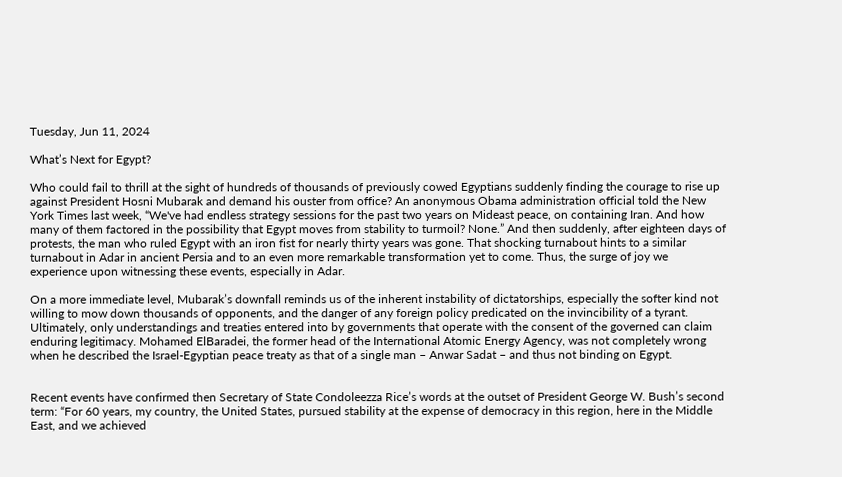Tuesday, Jun 11, 2024

What’s Next for Egypt?

Who could fail to thrill at the sight of hundreds of thousands of previously cowed Egyptians suddenly finding the courage to rise up against President Hosni Mubarak and demand his ouster from office? An anonymous Obama administration official told the New York Times last week, “We've had endless strategy sessions for the past two years on Mideast peace, on containing Iran. And how many of them factored in the possibility that Egypt moves from stability to turmoil? None.” And then suddenly, after eighteen days of protests, the man who ruled Egypt with an iron fist for nearly thirty years was gone. That shocking turnabout hints to a similar turnabout in Adar in ancient Persia and to an even more remarkable transformation yet to come. Thus, the surge of joy we experience upon witnessing these events, especially in Adar.

On a more immediate level, Mubarak’s downfall reminds us of the inherent instability of dictatorships, especially the softer kind not willing to mow down thousands of opponents, and the danger of any foreign policy predicated on the invincibility of a tyrant. Ultimately, only understandings and treaties entered into by governments that operate with the consent of the governed can claim enduring legitimacy. Mohamed ElBaradei, the former head of the International Atomic Energy Agency, was not completely wrong when he described the Israel-Egyptian peace treaty as that of a single man – Anwar Sadat – and thus not binding on Egypt.


Recent events have confirmed then Secretary of State Condoleezza Rice’s words at the outset of President George W. Bush’s second term: “For 60 years, my country, the United States, pursued stability at the expense of democracy in this region, here in the Middle East, and we achieved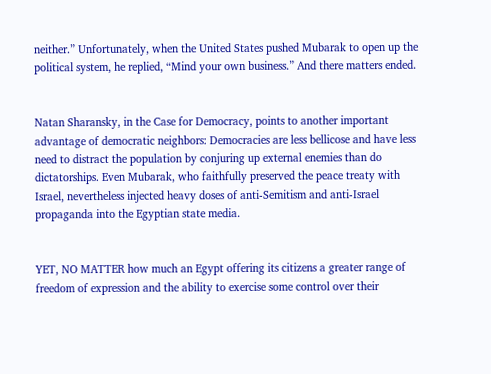neither.” Unfortunately, when the United States pushed Mubarak to open up the political system, he replied, “Mind your own business.” And there matters ended.


Natan Sharansky, in the Case for Democracy, points to another important advantage of democratic neighbors: Democracies are less bellicose and have less need to distract the population by conjuring up external enemies than do dictatorships. Even Mubarak, who faithfully preserved the peace treaty with Israel, nevertheless injected heavy doses of anti-Semitism and anti-Israel propaganda into the Egyptian state media.


YET, NO MATTER how much an Egypt offering its citizens a greater range of freedom of expression and the ability to exercise some control over their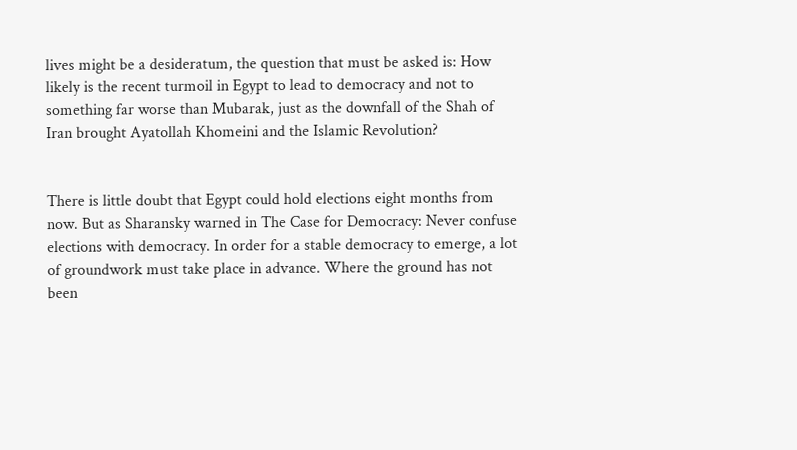lives might be a desideratum, the question that must be asked is: How likely is the recent turmoil in Egypt to lead to democracy and not to something far worse than Mubarak, just as the downfall of the Shah of Iran brought Ayatollah Khomeini and the Islamic Revolution?


There is little doubt that Egypt could hold elections eight months from now. But as Sharansky warned in The Case for Democracy: Never confuse elections with democracy. In order for a stable democracy to emerge, a lot of groundwork must take place in advance. Where the ground has not been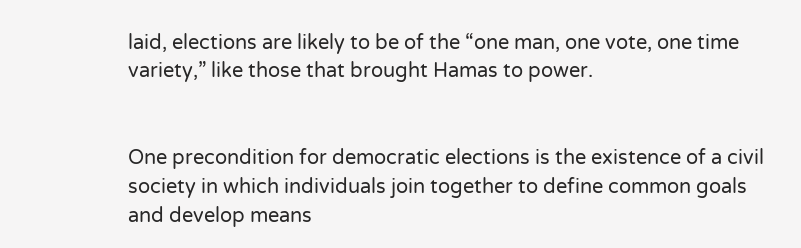laid, elections are likely to be of the “one man, one vote, one time variety,” like those that brought Hamas to power.


One precondition for democratic elections is the existence of a civil society in which individuals join together to define common goals and develop means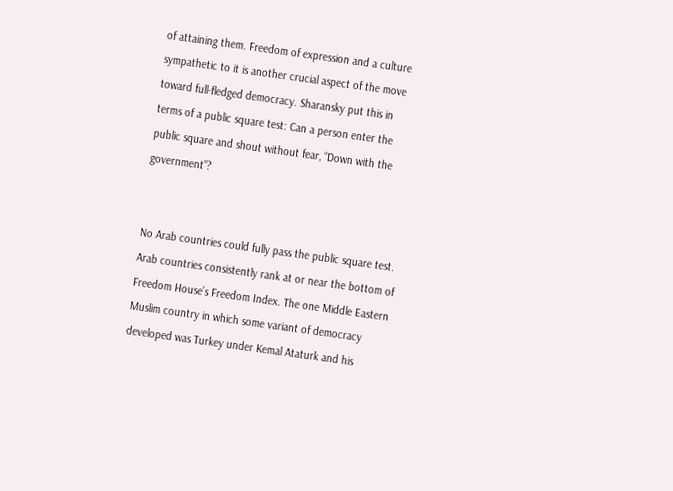of attaining them. Freedom of expression and a culture sympathetic to it is another crucial aspect of the move toward full-fledged democracy. Sharansky put this in terms of a public square test: Can a person enter the public square and shout without fear, “Down with the government”?


No Arab countries could fully pass the public square test. Arab countries consistently rank at or near the bottom of Freedom House’s Freedom Index. The one Middle Eastern Muslim country in which some variant of democracy developed was Turkey under Kemal Ataturk and his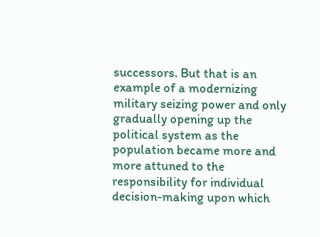successors. But that is an example of a modernizing military seizing power and only gradually opening up the political system as the population became more and more attuned to the responsibility for individual decision-making upon which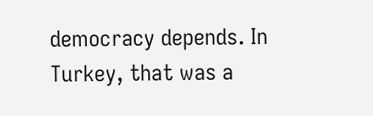democracy depends. In Turkey, that was a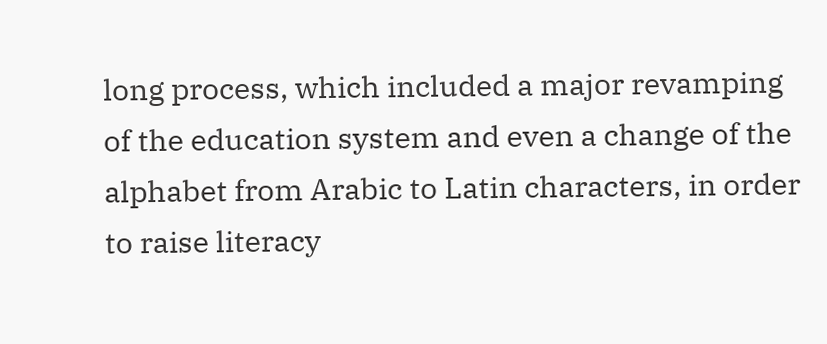long process, which included a major revamping of the education system and even a change of the alphabet from Arabic to Latin characters, in order to raise literacy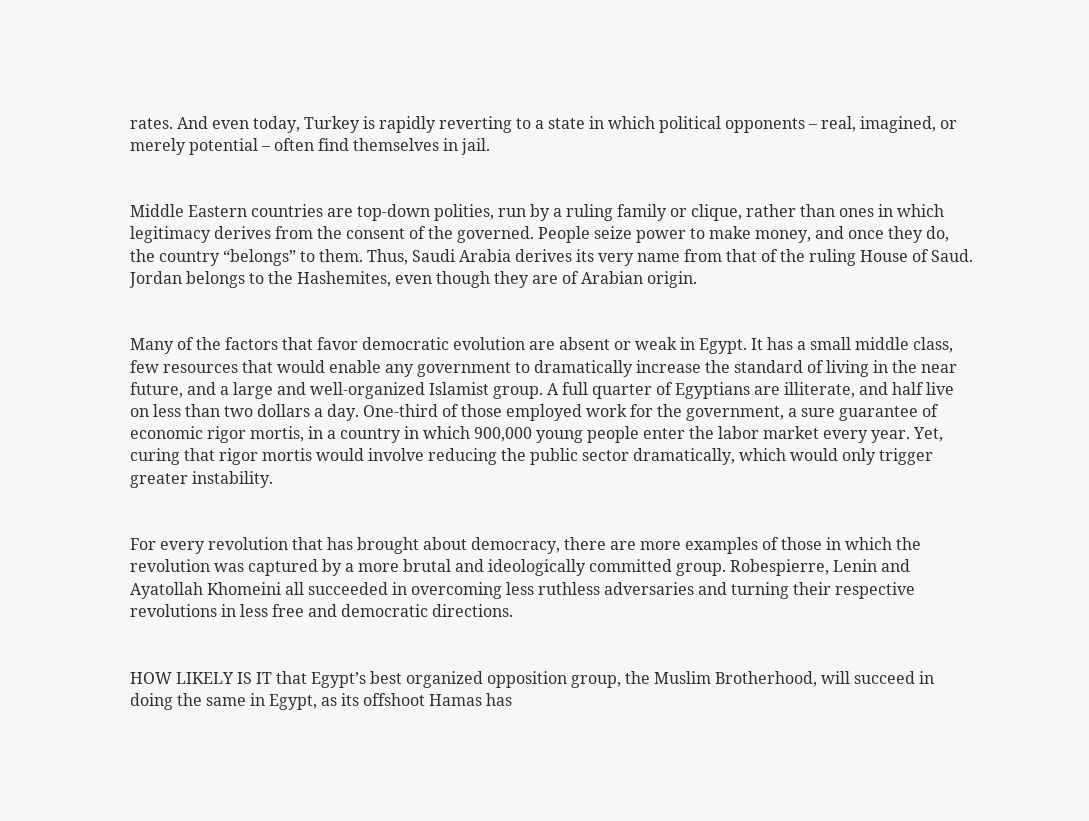rates. And even today, Turkey is rapidly reverting to a state in which political opponents – real, imagined, or merely potential – often find themselves in jail.


Middle Eastern countries are top-down polities, run by a ruling family or clique, rather than ones in which legitimacy derives from the consent of the governed. People seize power to make money, and once they do, the country “belongs” to them. Thus, Saudi Arabia derives its very name from that of the ruling House of Saud. Jordan belongs to the Hashemites, even though they are of Arabian origin.


Many of the factors that favor democratic evolution are absent or weak in Egypt. It has a small middle class, few resources that would enable any government to dramatically increase the standard of living in the near future, and a large and well-organized Islamist group. A full quarter of Egyptians are illiterate, and half live on less than two dollars a day. One-third of those employed work for the government, a sure guarantee of economic rigor mortis, in a country in which 900,000 young people enter the labor market every year. Yet, curing that rigor mortis would involve reducing the public sector dramatically, which would only trigger greater instability.


For every revolution that has brought about democracy, there are more examples of those in which the revolution was captured by a more brutal and ideologically committed group. Robespierre, Lenin and Ayatollah Khomeini all succeeded in overcoming less ruthless adversaries and turning their respective revolutions in less free and democratic directions.


HOW LIKELY IS IT that Egypt’s best organized opposition group, the Muslim Brotherhood, will succeed in doing the same in Egypt, as its offshoot Hamas has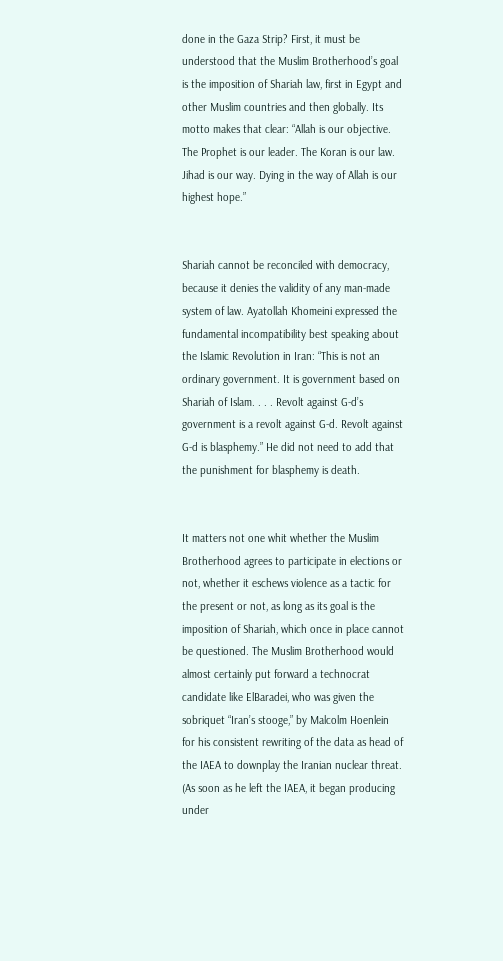done in the Gaza Strip? First, it must be understood that the Muslim Brotherhood’s goal is the imposition of Shariah law, first in Egypt and other Muslim countries and then globally. Its motto makes that clear: “Allah is our objective. The Prophet is our leader. The Koran is our law. Jihad is our way. Dying in the way of Allah is our highest hope.”


Shariah cannot be reconciled with democracy, because it denies the validity of any man-made system of law. Ayatollah Khomeini expressed the fundamental incompatibility best speaking about the Islamic Revolution in Iran: “This is not an ordinary government. It is government based on Shariah of Islam. . . . Revolt against G-d’s government is a revolt against G-d. Revolt against G-d is blasphemy.” He did not need to add that the punishment for blasphemy is death.


It matters not one whit whether the Muslim Brotherhood agrees to participate in elections or not, whether it eschews violence as a tactic for the present or not, as long as its goal is the imposition of Shariah, which once in place cannot be questioned. The Muslim Brotherhood would almost certainly put forward a technocrat candidate like ElBaradei, who was given the sobriquet “Iran’s stooge,” by Malcolm Hoenlein for his consistent rewriting of the data as head of the IAEA to downplay the Iranian nuclear threat. (As soon as he left the IAEA, it began producing under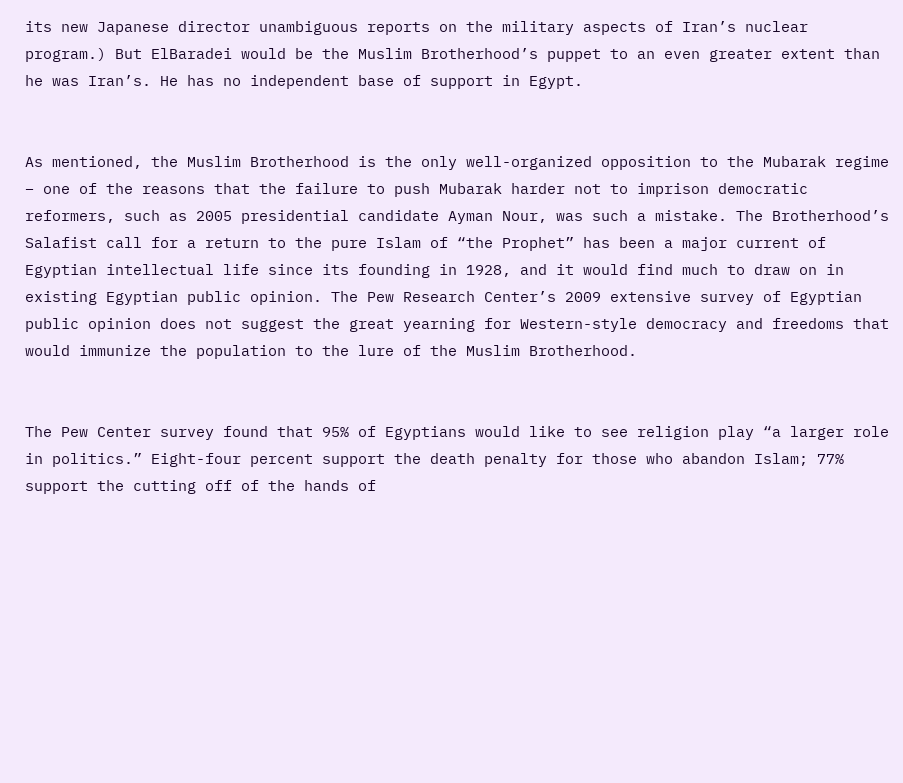its new Japanese director unambiguous reports on the military aspects of Iran’s nuclear program.) But ElBaradei would be the Muslim Brotherhood’s puppet to an even greater extent than he was Iran’s. He has no independent base of support in Egypt.


As mentioned, the Muslim Brotherhood is the only well-organized opposition to the Mubarak regime – one of the reasons that the failure to push Mubarak harder not to imprison democratic reformers, such as 2005 presidential candidate Ayman Nour, was such a mistake. The Brotherhood’s Salafist call for a return to the pure Islam of “the Prophet” has been a major current of Egyptian intellectual life since its founding in 1928, and it would find much to draw on in existing Egyptian public opinion. The Pew Research Center’s 2009 extensive survey of Egyptian public opinion does not suggest the great yearning for Western-style democracy and freedoms that would immunize the population to the lure of the Muslim Brotherhood.


The Pew Center survey found that 95% of Egyptians would like to see religion play “a larger role in politics.” Eight-four percent support the death penalty for those who abandon Islam; 77% support the cutting off of the hands of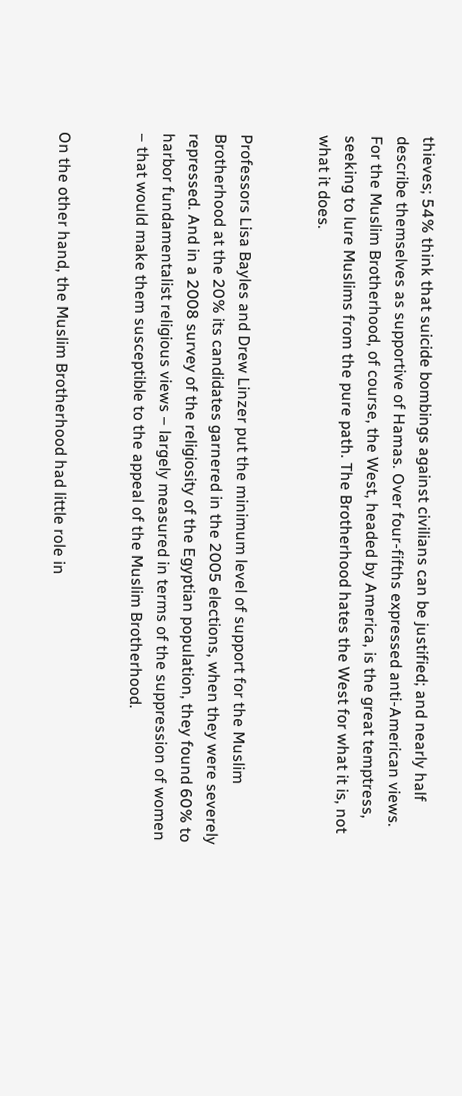thieves; 54% think that suicide bombings against civilians can be justified; and nearly half describe themselves as supportive of Hamas. Over four-fifths expressed anti-American views. For the Muslim Brotherhood, of course, the West, headed by America, is the great temptress, seeking to lure Muslims from the pure path. The Brotherhood hates the West for what it is, not what it does.


Professors Lisa Bayles and Drew Linzer put the minimum level of support for the Muslim Brotherhood at the 20% its candidates garnered in the 2005 elections, when they were severely repressed. And in a 2008 survey of the religiosity of the Egyptian population, they found 60% to harbor fundamentalist religious views – largely measured in terms of the suppression of women – that would make them susceptible to the appeal of the Muslim Brotherhood.


On the other hand, the Muslim Brotherhood had little role in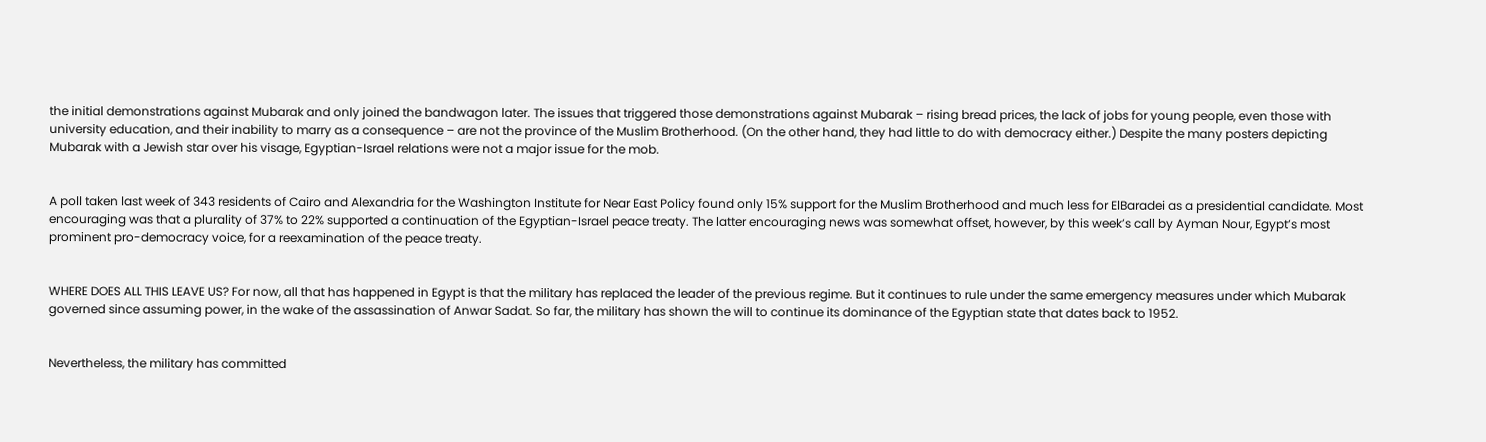the initial demonstrations against Mubarak and only joined the bandwagon later. The issues that triggered those demonstrations against Mubarak – rising bread prices, the lack of jobs for young people, even those with university education, and their inability to marry as a consequence – are not the province of the Muslim Brotherhood. (On the other hand, they had little to do with democracy either.) Despite the many posters depicting Mubarak with a Jewish star over his visage, Egyptian-Israel relations were not a major issue for the mob.


A poll taken last week of 343 residents of Cairo and Alexandria for the Washington Institute for Near East Policy found only 15% support for the Muslim Brotherhood and much less for ElBaradei as a presidential candidate. Most encouraging was that a plurality of 37% to 22% supported a continuation of the Egyptian-Israel peace treaty. The latter encouraging news was somewhat offset, however, by this week’s call by Ayman Nour, Egypt’s most prominent pro-democracy voice, for a reexamination of the peace treaty.


WHERE DOES ALL THIS LEAVE US? For now, all that has happened in Egypt is that the military has replaced the leader of the previous regime. But it continues to rule under the same emergency measures under which Mubarak governed since assuming power, in the wake of the assassination of Anwar Sadat. So far, the military has shown the will to continue its dominance of the Egyptian state that dates back to 1952.


Nevertheless, the military has committed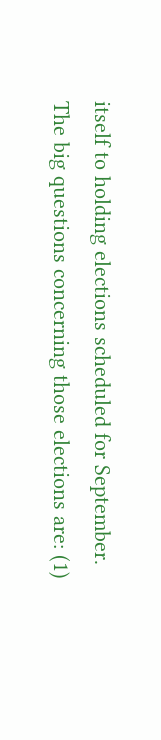itself to holding elections scheduled for September. The big questions concerning those elections are: (1)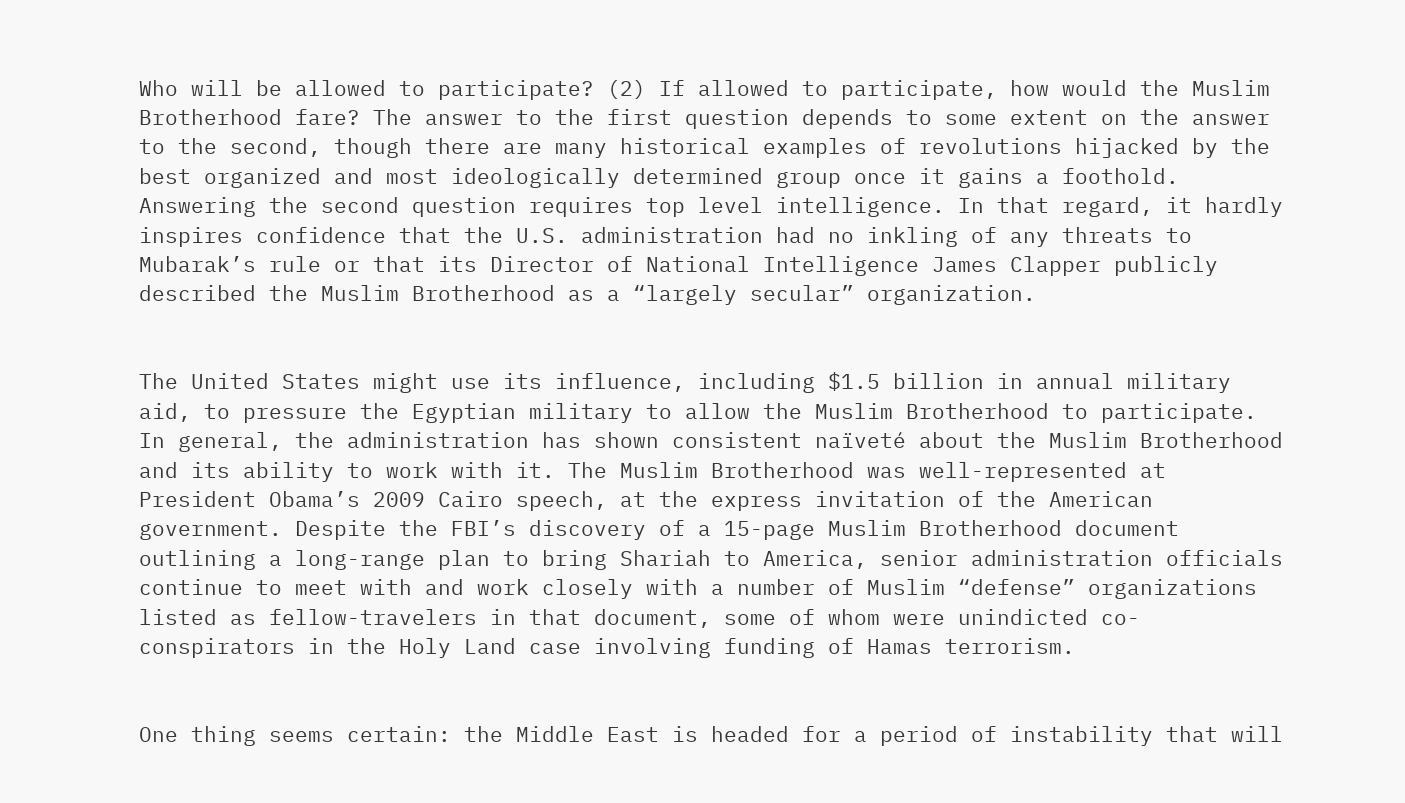Who will be allowed to participate? (2) If allowed to participate, how would the Muslim Brotherhood fare? The answer to the first question depends to some extent on the answer to the second, though there are many historical examples of revolutions hijacked by the best organized and most ideologically determined group once it gains a foothold. Answering the second question requires top level intelligence. In that regard, it hardly inspires confidence that the U.S. administration had no inkling of any threats to Mubarak’s rule or that its Director of National Intelligence James Clapper publicly described the Muslim Brotherhood as a “largely secular” organization.


The United States might use its influence, including $1.5 billion in annual military aid, to pressure the Egyptian military to allow the Muslim Brotherhood to participate. In general, the administration has shown consistent naïveté about the Muslim Brotherhood and its ability to work with it. The Muslim Brotherhood was well-represented at President Obama’s 2009 Cairo speech, at the express invitation of the American government. Despite the FBI’s discovery of a 15-page Muslim Brotherhood document outlining a long-range plan to bring Shariah to America, senior administration officials continue to meet with and work closely with a number of Muslim “defense” organizations listed as fellow-travelers in that document, some of whom were unindicted co-conspirators in the Holy Land case involving funding of Hamas terrorism.


One thing seems certain: the Middle East is headed for a period of instability that will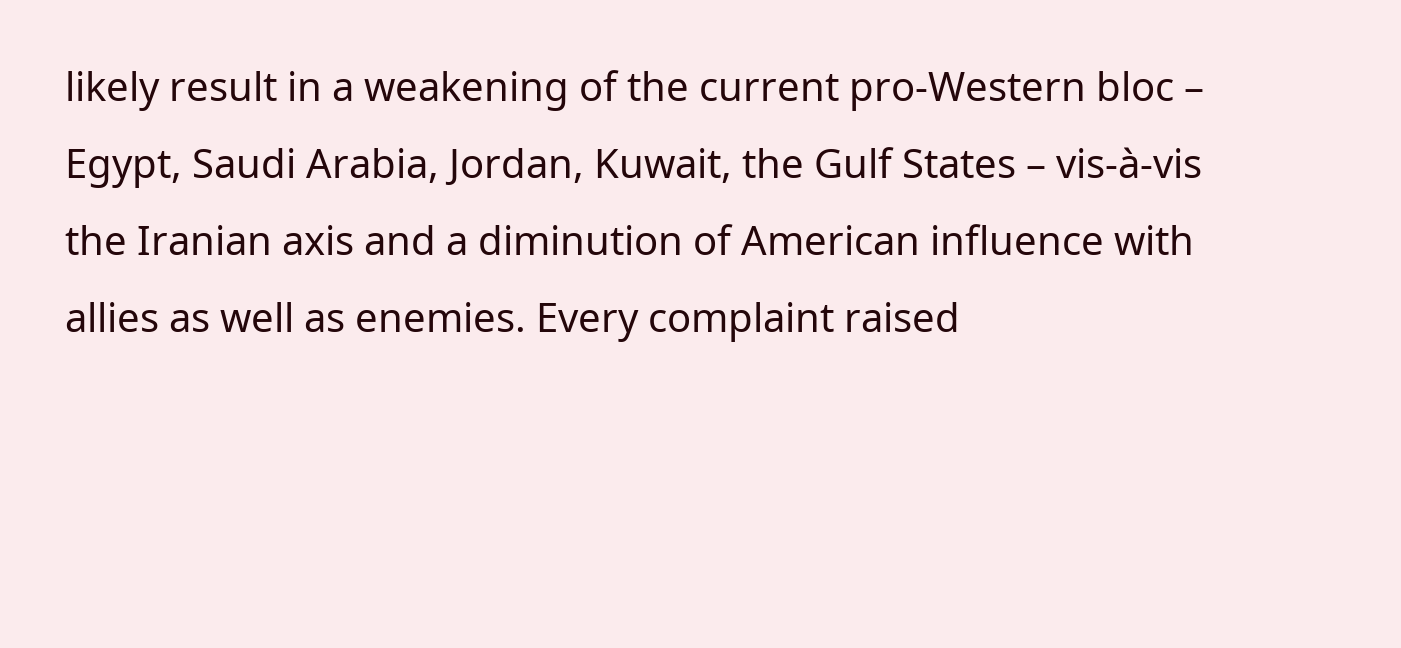likely result in a weakening of the current pro-Western bloc – Egypt, Saudi Arabia, Jordan, Kuwait, the Gulf States – vis-à-vis the Iranian axis and a diminution of American influence with allies as well as enemies. Every complaint raised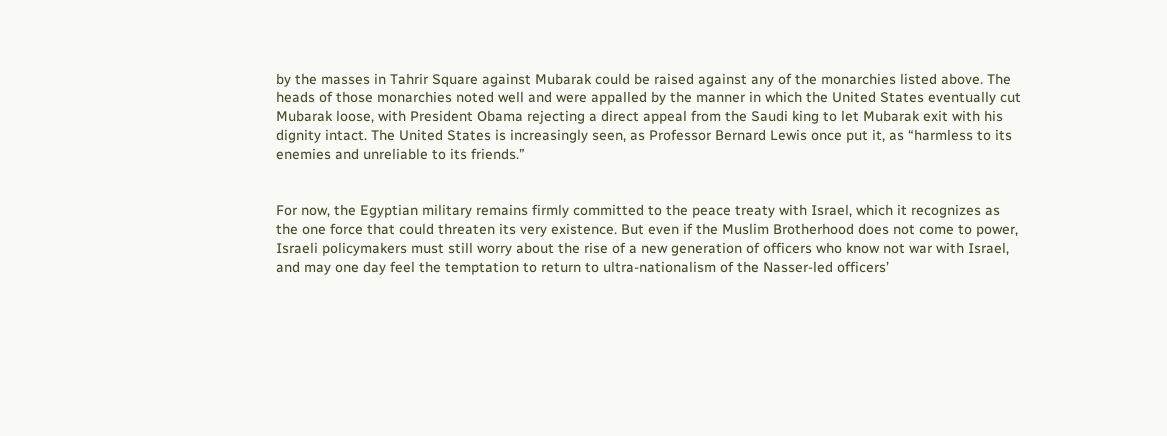by the masses in Tahrir Square against Mubarak could be raised against any of the monarchies listed above. The heads of those monarchies noted well and were appalled by the manner in which the United States eventually cut Mubarak loose, with President Obama rejecting a direct appeal from the Saudi king to let Mubarak exit with his dignity intact. The United States is increasingly seen, as Professor Bernard Lewis once put it, as “harmless to its enemies and unreliable to its friends.”


For now, the Egyptian military remains firmly committed to the peace treaty with Israel, which it recognizes as the one force that could threaten its very existence. But even if the Muslim Brotherhood does not come to power, Israeli policymakers must still worry about the rise of a new generation of officers who know not war with Israel, and may one day feel the temptation to return to ultra-nationalism of the Nasser-led officers’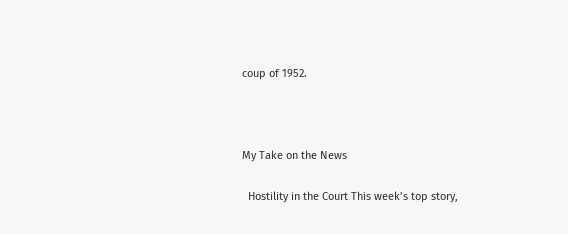coup of 1952.



My Take on the News

  Hostility in the Court This week’s top story,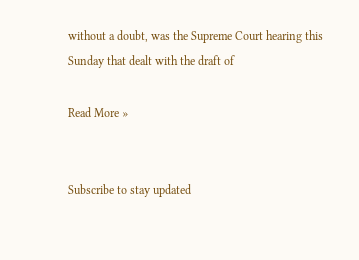without a doubt, was the Supreme Court hearing this Sunday that dealt with the draft of

Read More »


Subscribe to stay updated